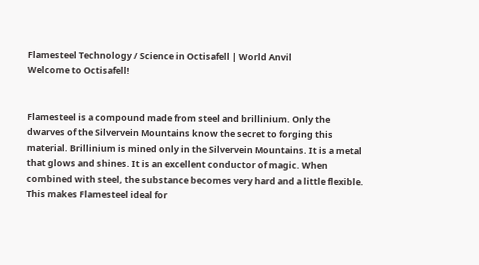Flamesteel Technology / Science in Octisafell | World Anvil
Welcome to Octisafell!


Flamesteel is a compound made from steel and brillinium. Only the dwarves of the Silvervein Mountains know the secret to forging this material. Brillinium is mined only in the Silvervein Mountains. It is a metal that glows and shines. It is an excellent conductor of magic. When combined with steel, the substance becomes very hard and a little flexible. This makes Flamesteel ideal for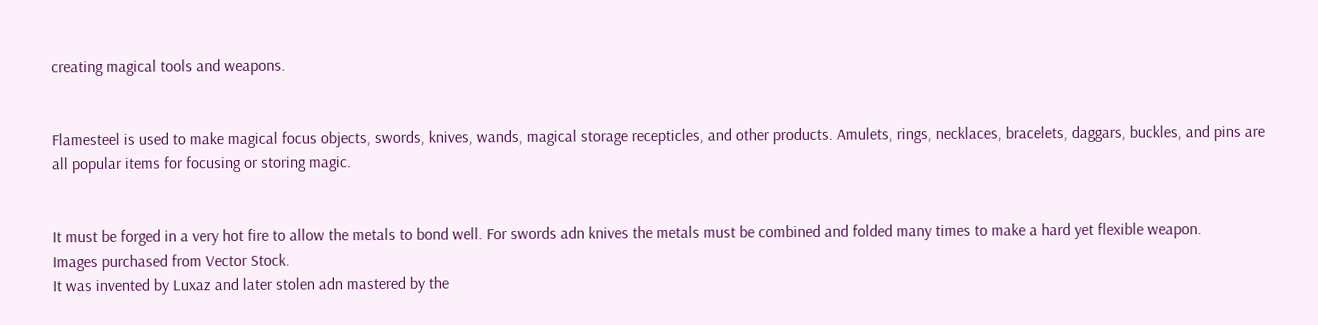creating magical tools and weapons.


Flamesteel is used to make magical focus objects, swords, knives, wands, magical storage recepticles, and other products. Amulets, rings, necklaces, bracelets, daggars, buckles, and pins are all popular items for focusing or storing magic.


It must be forged in a very hot fire to allow the metals to bond well. For swords adn knives the metals must be combined and folded many times to make a hard yet flexible weapon.
Images purchased from Vector Stock.
It was invented by Luxaz and later stolen adn mastered by the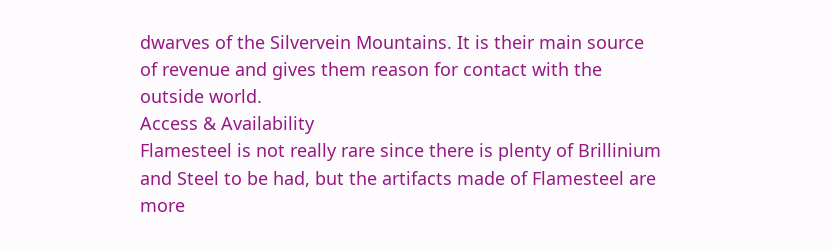dwarves of the Silvervein Mountains. It is their main source of revenue and gives them reason for contact with the outside world.
Access & Availability
Flamesteel is not really rare since there is plenty of Brillinium and Steel to be had, but the artifacts made of Flamesteel are more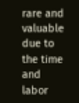rare and valuable due to the time and labor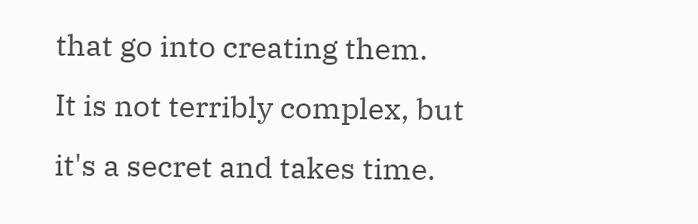that go into creating them.
It is not terribly complex, but it's a secret and takes time.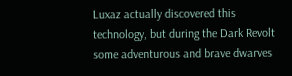Luxaz actually discovered this technology, but during the Dark Revolt some adventurous and brave dwarves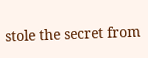stole the secret from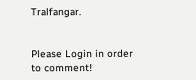Tralfangar.


Please Login in order to comment!